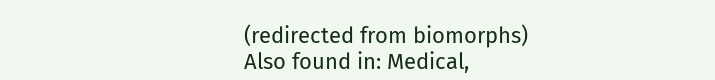(redirected from biomorphs)
Also found in: Medical,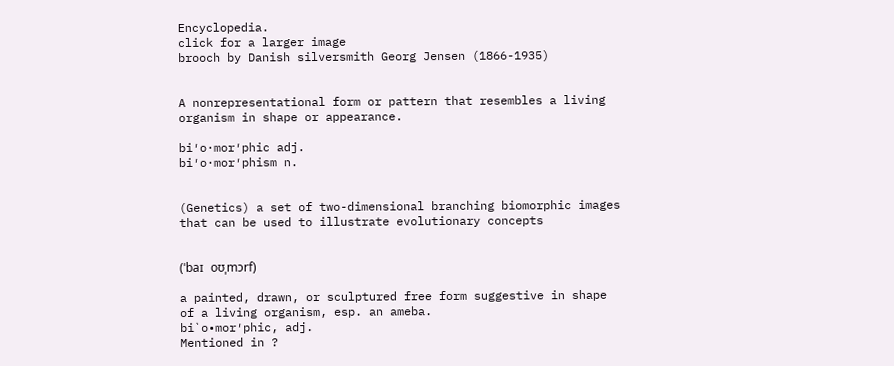Encyclopedia.
click for a larger image
brooch by Danish silversmith Georg Jensen (1866-1935)


A nonrepresentational form or pattern that resembles a living organism in shape or appearance.

bi′o·mor′phic adj.
bi′o·mor′phism n.


(Genetics) a set of two-dimensional branching biomorphic images that can be used to illustrate evolutionary concepts


(ˈbaɪ oʊˌmɔrf)

a painted, drawn, or sculptured free form suggestive in shape of a living organism, esp. an ameba.
bi`o•mor′phic, adj.
Mentioned in ?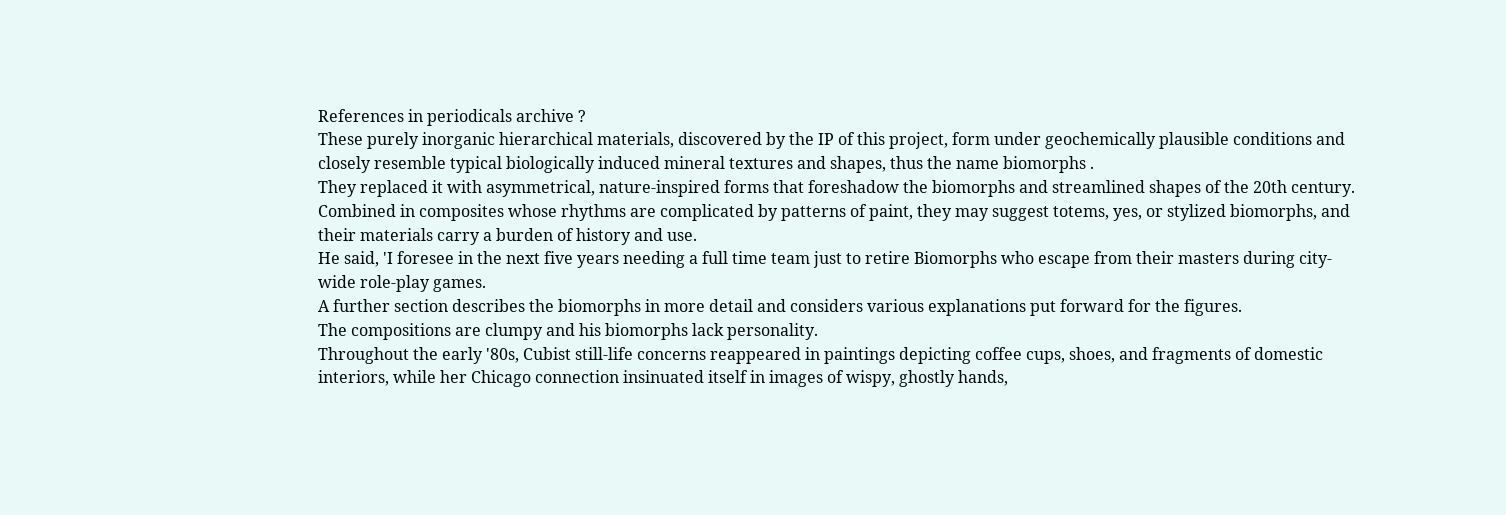References in periodicals archive ?
These purely inorganic hierarchical materials, discovered by the IP of this project, form under geochemically plausible conditions and closely resemble typical biologically induced mineral textures and shapes, thus the name biomorphs .
They replaced it with asymmetrical, nature-inspired forms that foreshadow the biomorphs and streamlined shapes of the 20th century.
Combined in composites whose rhythms are complicated by patterns of paint, they may suggest totems, yes, or stylized biomorphs, and their materials carry a burden of history and use.
He said, 'I foresee in the next five years needing a full time team just to retire Biomorphs who escape from their masters during city-wide role-play games.
A further section describes the biomorphs in more detail and considers various explanations put forward for the figures.
The compositions are clumpy and his biomorphs lack personality.
Throughout the early '80s, Cubist still-life concerns reappeared in paintings depicting coffee cups, shoes, and fragments of domestic interiors, while her Chicago connection insinuated itself in images of wispy, ghostly hands,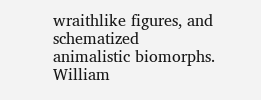wraithlike figures, and schematized animalistic biomorphs.
William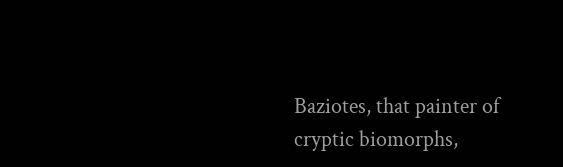Baziotes, that painter of cryptic biomorphs,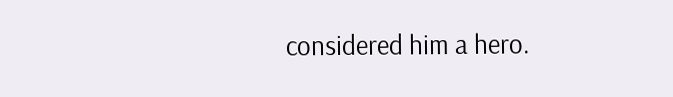considered him a hero.